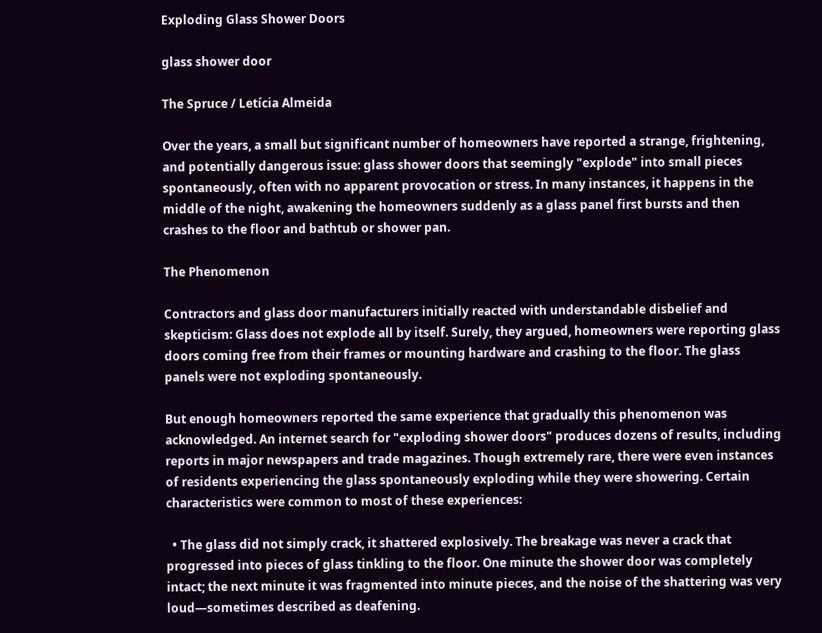Exploding Glass Shower Doors

glass shower door

The Spruce / Letícia Almeida

Over the years, a small but significant number of homeowners have reported a strange, frightening, and potentially dangerous issue: glass shower doors that seemingly "explode" into small pieces spontaneously, often with no apparent provocation or stress. In many instances, it happens in the middle of the night, awakening the homeowners suddenly as a glass panel first bursts and then crashes to the floor and bathtub or shower pan.

The Phenomenon

Contractors and glass door manufacturers initially reacted with understandable disbelief and skepticism: Glass does not explode all by itself. Surely, they argued, homeowners were reporting glass doors coming free from their frames or mounting hardware and crashing to the floor. The glass panels were not exploding spontaneously.

But enough homeowners reported the same experience that gradually this phenomenon was acknowledged. An internet search for "exploding shower doors" produces dozens of results, including reports in major newspapers and trade magazines. Though extremely rare, there were even instances of residents experiencing the glass spontaneously exploding while they were showering. Certain characteristics were common to most of these experiences:

  • The glass did not simply crack, it shattered explosively. The breakage was never a crack that progressed into pieces of glass tinkling to the floor. One minute the shower door was completely intact; the next minute it was fragmented into minute pieces, and the noise of the shattering was very loud—sometimes described as deafening.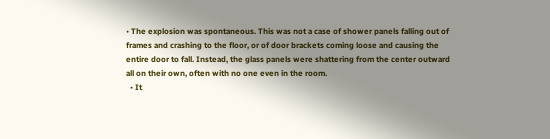• The explosion was spontaneous. This was not a case of shower panels falling out of frames and crashing to the floor, or of door brackets coming loose and causing the entire door to fall. Instead, the glass panels were shattering from the center outward all on their own, often with no one even in the room.
  • It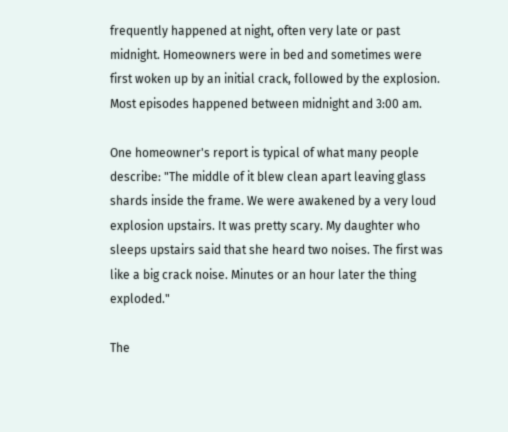frequently happened at night, often very late or past midnight. Homeowners were in bed and sometimes were first woken up by an initial crack, followed by the explosion. Most episodes happened between midnight and 3:00 am.

One homeowner's report is typical of what many people describe: "The middle of it blew clean apart leaving glass shards inside the frame. We were awakened by a very loud explosion upstairs. It was pretty scary. My daughter who sleeps upstairs said that she heard two noises. The first was like a big crack noise. Minutes or an hour later the thing exploded."

The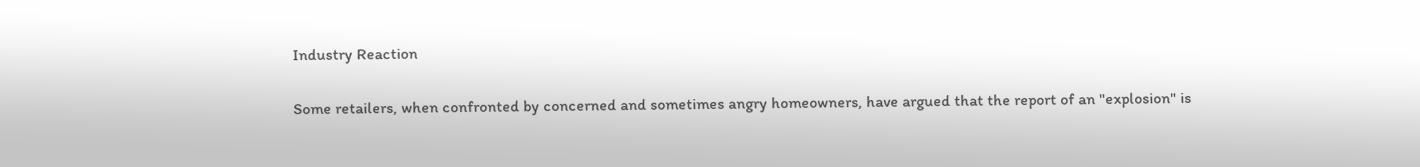Industry Reaction

Some retailers, when confronted by concerned and sometimes angry homeowners, have argued that the report of an "explosion" is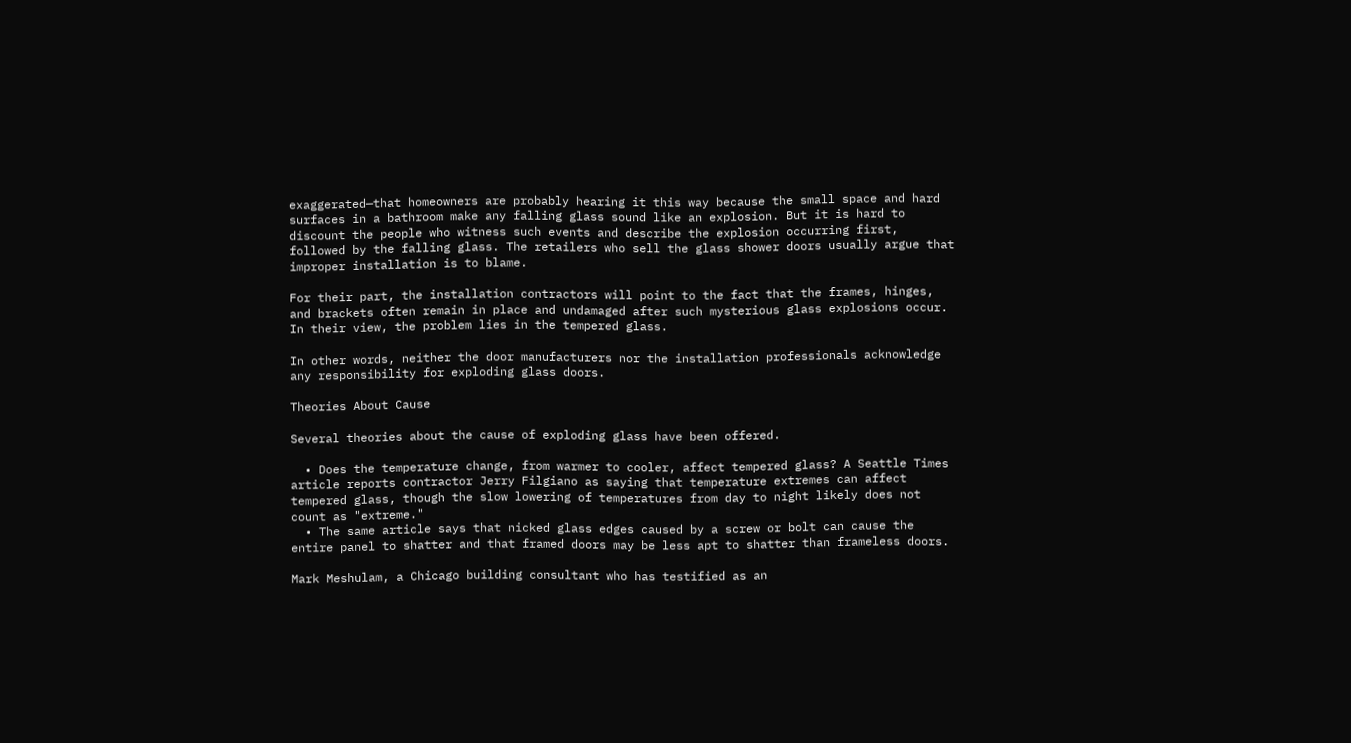exaggerated—that homeowners are probably hearing it this way because the small space and hard surfaces in a bathroom make any falling glass sound like an explosion. But it is hard to discount the people who witness such events and describe the explosion occurring first, followed by the falling glass. The retailers who sell the glass shower doors usually argue that improper installation is to blame.

For their part, the installation contractors will point to the fact that the frames, hinges, and brackets often remain in place and undamaged after such mysterious glass explosions occur. In their view, the problem lies in the tempered glass.

In other words, neither the door manufacturers nor the installation professionals acknowledge any responsibility for exploding glass doors.

Theories About Cause

Several theories about the cause of exploding glass have been offered.

  • Does the temperature change, from warmer to cooler, affect tempered glass? A Seattle Times article reports contractor Jerry Filgiano as saying that temperature extremes can affect tempered glass, though the slow lowering of temperatures from day to night likely does not count as "extreme."
  • The same article says that nicked glass edges caused by a screw or bolt can cause the entire panel to shatter and that framed doors may be less apt to shatter than frameless doors.

Mark Meshulam, a Chicago building consultant who has testified as an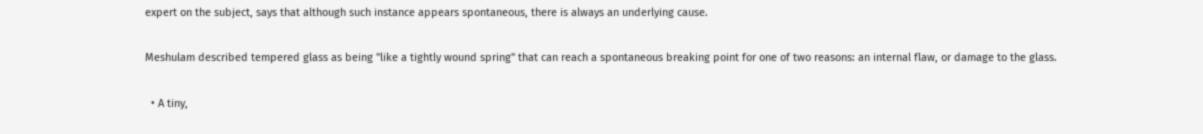expert on the subject, says that although such instance appears spontaneous, there is always an underlying cause.

Meshulam described tempered glass as being "like a tightly wound spring" that can reach a spontaneous breaking point for one of two reasons: an internal flaw, or damage to the glass.

  • A tiny,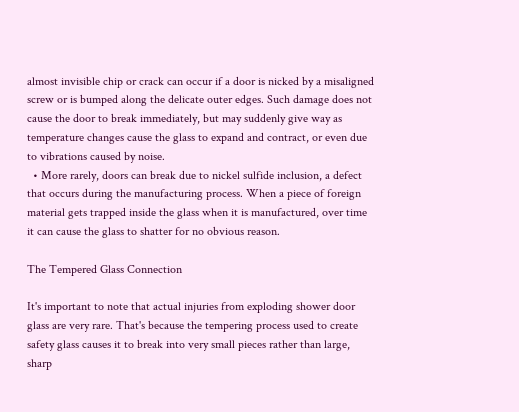almost invisible chip or crack can occur if a door is nicked by a misaligned screw or is bumped along the delicate outer edges. Such damage does not cause the door to break immediately, but may suddenly give way as temperature changes cause the glass to expand and contract, or even due to vibrations caused by noise.
  • More rarely, doors can break due to nickel sulfide inclusion, a defect that occurs during the manufacturing process. When a piece of foreign material gets trapped inside the glass when it is manufactured, over time it can cause the glass to shatter for no obvious reason.

The Tempered Glass Connection

It's important to note that actual injuries from exploding shower door glass are very rare. That's because the tempering process used to create safety glass causes it to break into very small pieces rather than large, sharp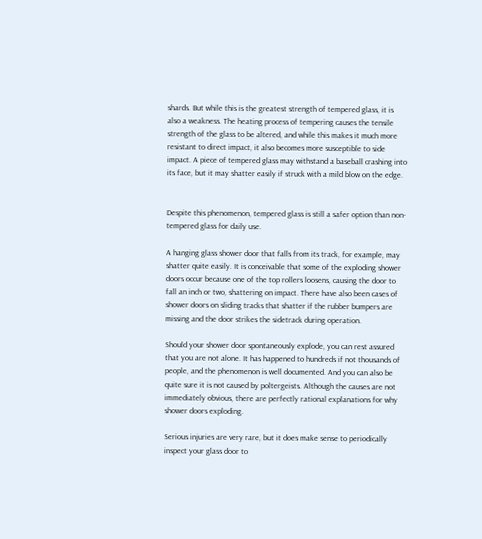shards. But while this is the greatest strength of tempered glass, it is also a weakness. The heating process of tempering causes the tensile strength of the glass to be altered, and while this makes it much more resistant to direct impact, it also becomes more susceptible to side impact. A piece of tempered glass may withstand a baseball crashing into its face, but it may shatter easily if struck with a mild blow on the edge.


Despite this phenomenon, tempered glass is still a safer option than non-tempered glass for daily use.

A hanging glass shower door that falls from its track, for example, may shatter quite easily. It is conceivable that some of the exploding shower doors occur because one of the top rollers loosens, causing the door to fall an inch or two, shattering on impact. There have also been cases of shower doors on sliding tracks that shatter if the rubber bumpers are missing and the door strikes the sidetrack during operation.

Should your shower door spontaneously explode, you can rest assured that you are not alone. It has happened to hundreds if not thousands of people, and the phenomenon is well documented. And you can also be quite sure it is not caused by poltergeists. Although the causes are not immediately obvious, there are perfectly rational explanations for why shower doors exploding.

Serious injuries are very rare, but it does make sense to periodically inspect your glass door to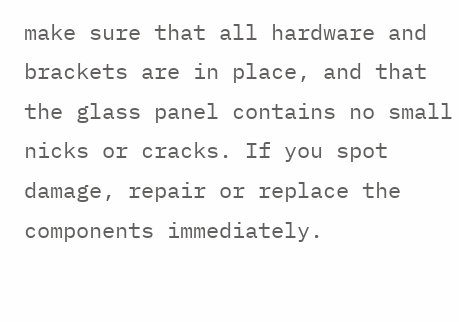make sure that all hardware and brackets are in place, and that the glass panel contains no small nicks or cracks. If you spot damage, repair or replace the components immediately.